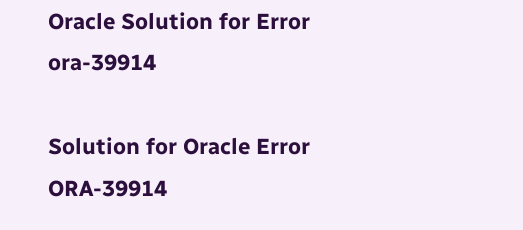Oracle Solution for Error ora-39914

Solution for Oracle Error ORA-39914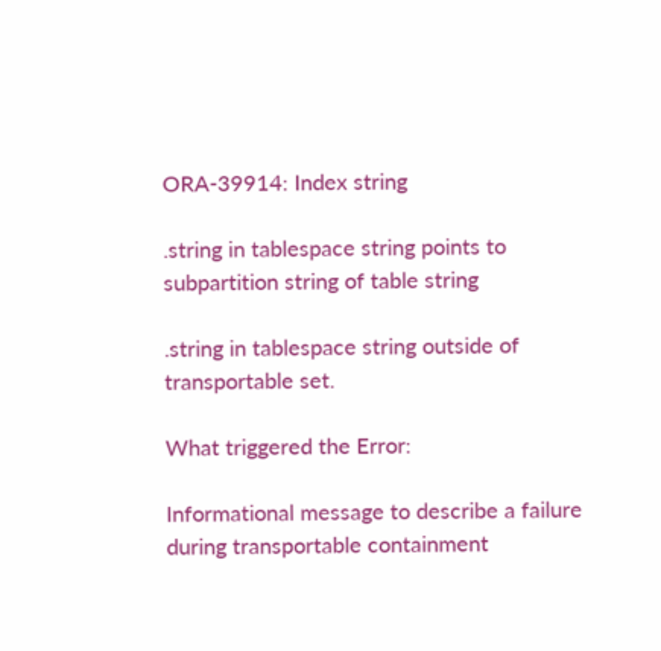ORA-39914: Index string

.string in tablespace string points to subpartition string of table string

.string in tablespace string outside of transportable set.

What triggered the Error:

Informational message to describe a failure during transportable containment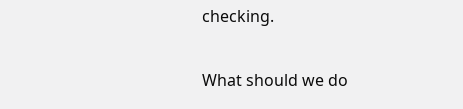checking.

What should we do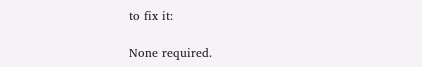to fix it:

None required.